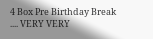4 Box Pre Birthday Break .... VERY VERY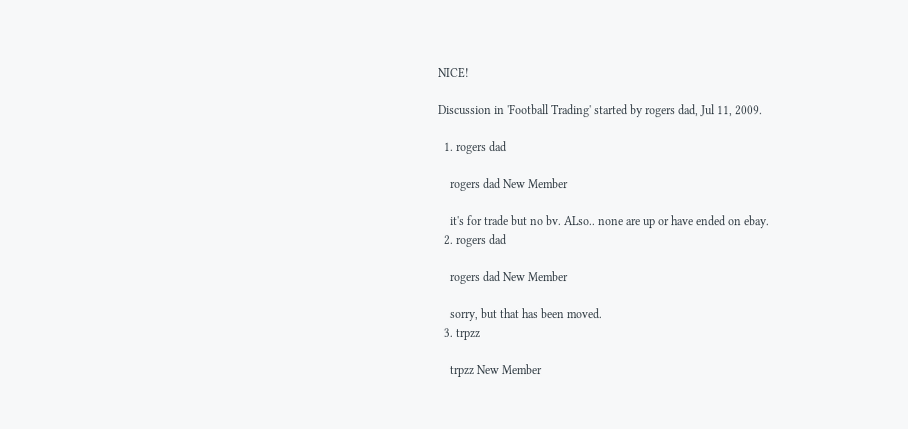NICE!

Discussion in 'Football Trading' started by rogers dad, Jul 11, 2009.

  1. rogers dad

    rogers dad New Member

    it's for trade but no bv. ALso.. none are up or have ended on ebay.
  2. rogers dad

    rogers dad New Member

    sorry, but that has been moved.
  3. trpzz

    trpzz New Member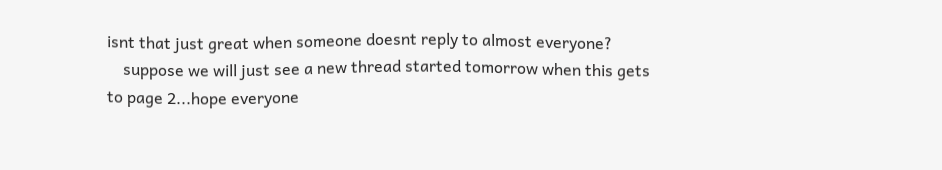isnt that just great when someone doesnt reply to almost everyone?
    suppose we will just see a new thread started tomorrow when this gets to page 2...hope everyone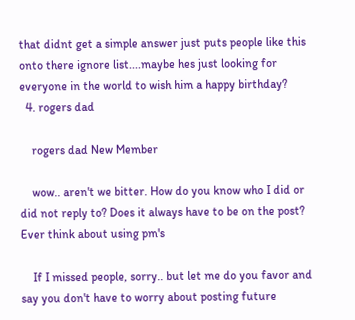that didnt get a simple answer just puts people like this onto there ignore list....maybe hes just looking for everyone in the world to wish him a happy birthday?
  4. rogers dad

    rogers dad New Member

    wow.. aren't we bitter. How do you know who I did or did not reply to? Does it always have to be on the post? Ever think about using pm's

    If I missed people, sorry.. but let me do you favor and say you don't have to worry about posting future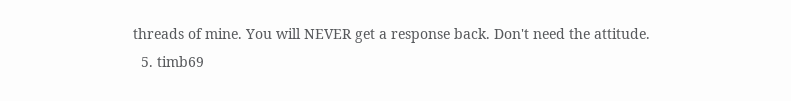threads of mine. You will NEVER get a response back. Don't need the attitude.
  5. timb69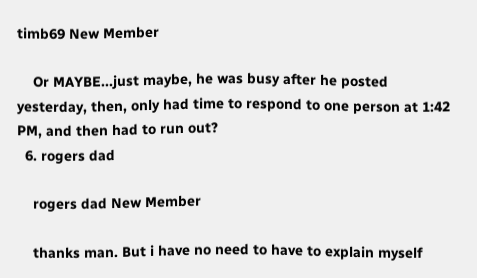timb69 New Member

    Or MAYBE...just maybe, he was busy after he posted yesterday, then, only had time to respond to one person at 1:42 PM, and then had to run out?
  6. rogers dad

    rogers dad New Member

    thanks man. But i have no need to have to explain myself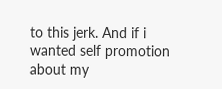to this jerk. And if i wanted self promotion about my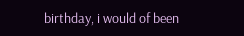birthday, i would of been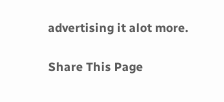advertising it alot more.

Share This Page